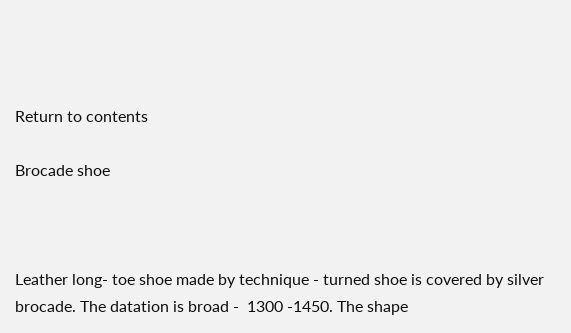Return to contents

Brocade shoe



Leather long- toe shoe made by technique - turned shoe is covered by silver brocade. The datation is broad -  1300 -1450. The shape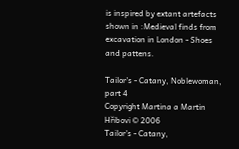is inspired by extant artefacts shown in :Medieval finds from excavation in London - Shoes and pattens.

Tailor's - Catany, Noblewoman, part 4
Copyright Martina a Martin Hřibovi © 2006
Tailor's - Catany,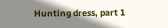Hunting dress, part 1